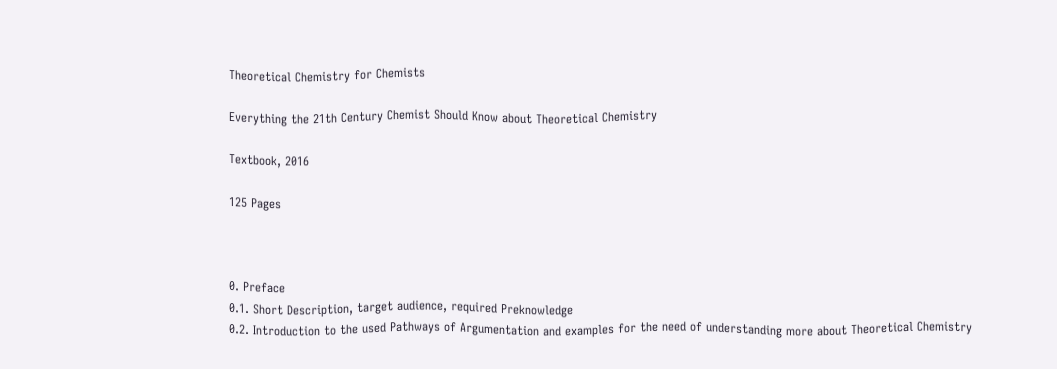Theoretical Chemistry for Chemists

Everything the 21th Century Chemist Should Know about Theoretical Chemistry

Textbook, 2016

125 Pages



0. Preface
0.1. Short Description, target audience, required Preknowledge
0.2. Introduction to the used Pathways of Argumentation and examples for the need of understanding more about Theoretical Chemistry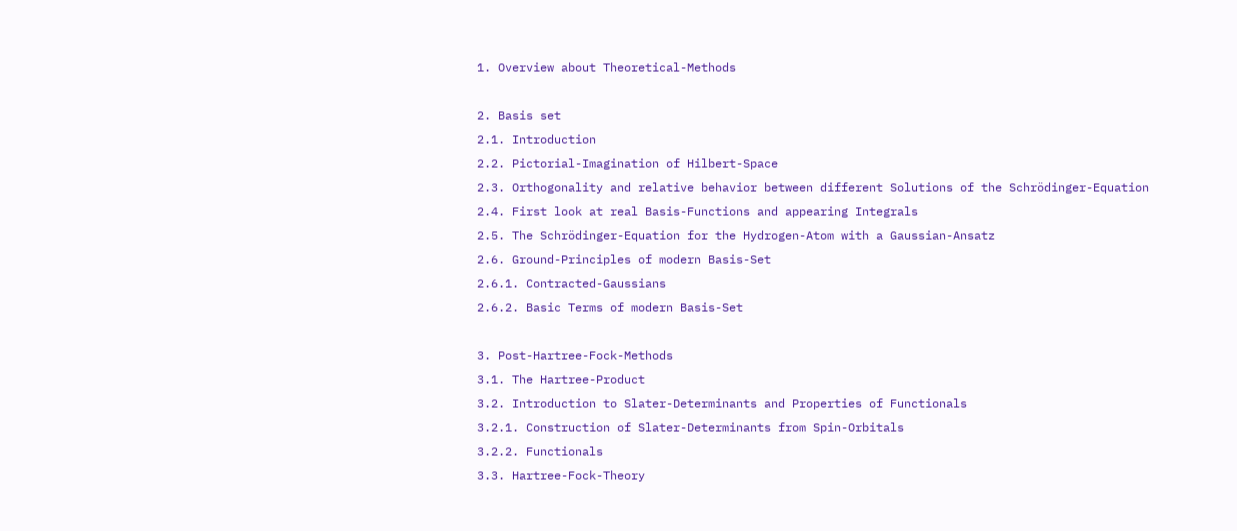1. Overview about Theoretical-Methods

2. Basis set
2.1. Introduction
2.2. Pictorial-Imagination of Hilbert-Space
2.3. Orthogonality and relative behavior between different Solutions of the Schrödinger-Equation
2.4. First look at real Basis-Functions and appearing Integrals
2.5. The Schrödinger-Equation for the Hydrogen-Atom with a Gaussian-Ansatz
2.6. Ground-Principles of modern Basis-Set
2.6.1. Contracted-Gaussians
2.6.2. Basic Terms of modern Basis-Set

3. Post-Hartree-Fock-Methods
3.1. The Hartree-Product
3.2. Introduction to Slater-Determinants and Properties of Functionals
3.2.1. Construction of Slater-Determinants from Spin-Orbitals
3.2.2. Functionals
3.3. Hartree-Fock-Theory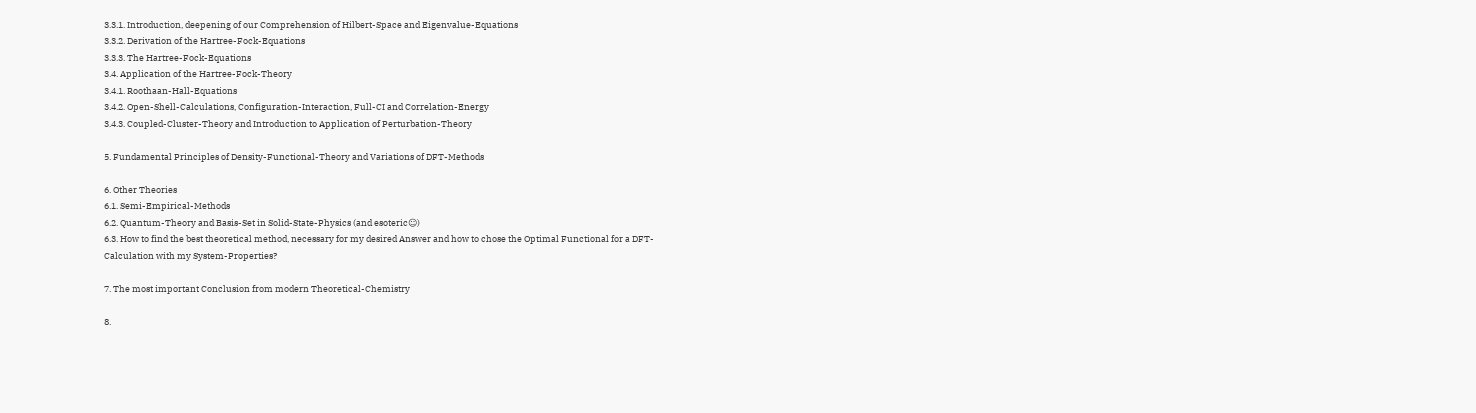3.3.1. Introduction, deepening of our Comprehension of Hilbert-Space and Eigenvalue-Equations
3.3.2. Derivation of the Hartree-Fock-Equations
3.3.3. The Hartree-Fock-Equations
3.4. Application of the Hartree-Fock-Theory
3.4.1. Roothaan-Hall-Equations
3.4.2. Open-Shell-Calculations, Configuration-Interaction, Full-CI and Correlation-Energy
3.4.3. Coupled-Cluster-Theory and Introduction to Application of Perturbation-Theory

5. Fundamental Principles of Density-Functional-Theory and Variations of DFT-Methods

6. Other Theories
6.1. Semi-Empirical-Methods
6.2. Quantum-Theory and Basis-Set in Solid-State-Physics (and esoteric☺)
6.3. How to find the best theoretical method, necessary for my desired Answer and how to chose the Optimal Functional for a DFT-Calculation with my System-Properties?

7. The most important Conclusion from modern Theoretical-Chemistry

8.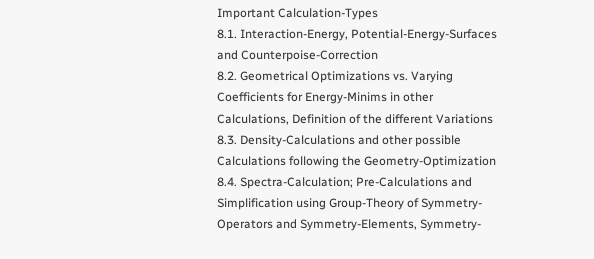Important Calculation-Types
8.1. Interaction-Energy, Potential-Energy-Surfaces and Counterpoise-Correction
8.2. Geometrical Optimizations vs. Varying Coefficients for Energy-Minims in other Calculations, Definition of the different Variations
8.3. Density-Calculations and other possible Calculations following the Geometry-Optimization
8.4. Spectra-Calculation; Pre-Calculations and Simplification using Group-Theory of Symmetry-Operators and Symmetry-Elements, Symmetry-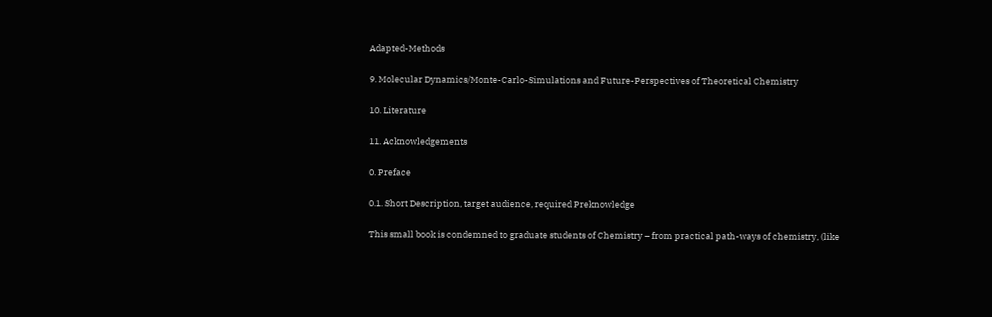Adapted-Methods

9. Molecular Dynamics/Monte-Carlo-Simulations and Future-Perspectives of Theoretical Chemistry

10. Literature

11. Acknowledgements

0. Preface

0.1. Short Description, target audience, required Preknowledge

This small book is condemned to graduate students of Chemistry – from practical path-ways of chemistry, (like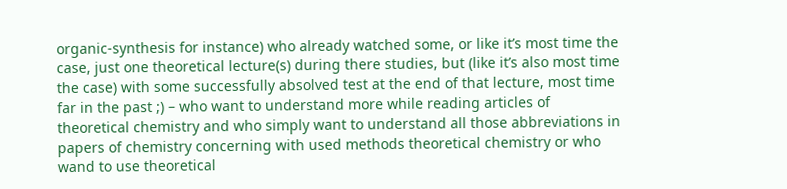organic-synthesis for instance) who already watched some, or like it’s most time the case, just one theoretical lecture(s) during there studies, but (like it’s also most time the case) with some successfully absolved test at the end of that lecture, most time far in the past ;) – who want to understand more while reading articles of theoretical chemistry and who simply want to understand all those abbreviations in papers of chemistry concerning with used methods theoretical chemistry or who wand to use theoretical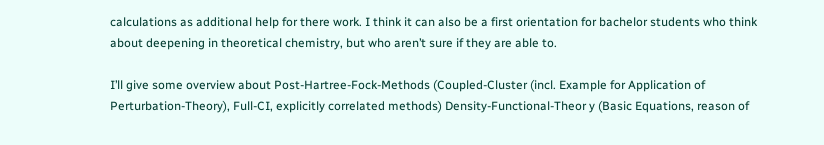calculations as additional help for there work. I think it can also be a first orientation for bachelor students who think about deepening in theoretical chemistry, but who aren’t sure if they are able to.

I’ll give some overview about Post-Hartree-Fock-Methods (Coupled-Cluster (incl. Example for Application of Perturbation-Theory), Full-CI, explicitly correlated methods) Density-Functional-Theor y (Basic Equations, reason of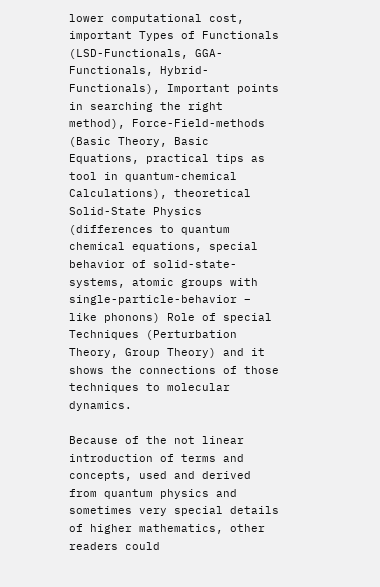lower computational cost, important Types of Functionals (LSD-Functionals, GGA-Functionals, Hybrid-Functionals), Important points in searching the right method), Force-Field-methods (Basic Theory, Basic Equations, practical tips as tool in quantum-chemical Calculations), theoretical Solid-State Physics (differences to quantum chemical equations, special behavior of solid-state-systems, atomic groups with single-particle-behavior – like phonons) Role of special Techniques (Perturbation Theory, Group Theory) and it shows the connections of those techniques to molecular dynamics.

Because of the not linear introduction of terms and concepts, used and derived from quantum physics and sometimes very special details of higher mathematics, other readers could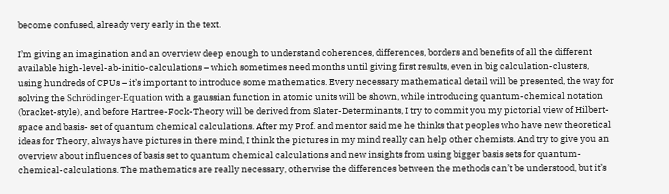become confused, already very early in the text.

I’m giving an imagination and an overview deep enough to understand coherences, differences, borders and benefits of all the different available high-level-ab-initio-calculations – which sometimes need months until giving first results, even in big calculation-clusters, using hundreds of CPUs – it’s important to introduce some mathematics. Every necessary mathematical detail will be presented, the way for solving the Schrödinger-Equation with a gaussian function in atomic units will be shown, while introducing quantum-chemical notation (bracket-style), and before Hartree-Fock-Theory will be derived from Slater-Determinants, I try to commit you my pictorial view of Hilbert-space and basis- set of quantum chemical calculations. After my Prof. and mentor said me he thinks that peoples who have new theoretical ideas for Theory, always have pictures in there mind, I think the pictures in my mind really can help other chemists. And try to give you an overview about influences of basis set to quantum chemical calculations and new insights from using bigger basis sets for quantum-chemical-calculations. The mathematics are really necessary, otherwise the differences between the methods can’t be understood, but it’s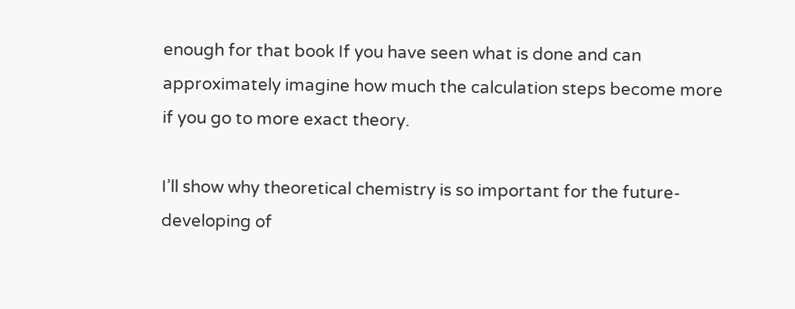enough for that book If you have seen what is done and can approximately imagine how much the calculation steps become more if you go to more exact theory.

I’ll show why theoretical chemistry is so important for the future-developing of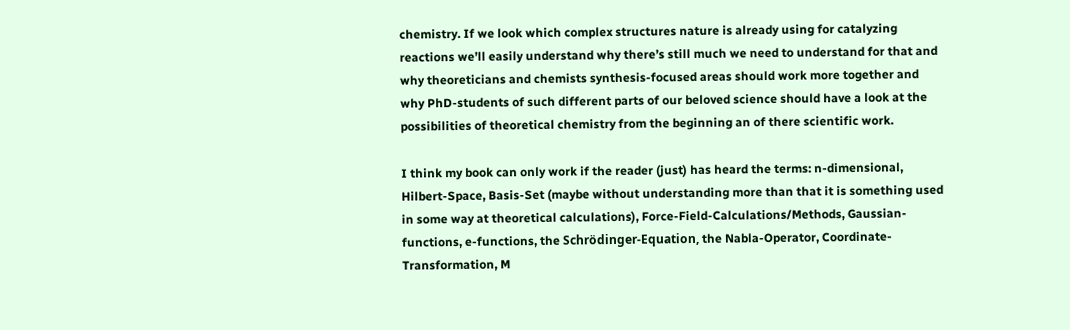chemistry. If we look which complex structures nature is already using for catalyzing reactions we’ll easily understand why there’s still much we need to understand for that and why theoreticians and chemists synthesis-focused areas should work more together and why PhD-students of such different parts of our beloved science should have a look at the possibilities of theoretical chemistry from the beginning an of there scientific work.

I think my book can only work if the reader (just) has heard the terms: n-dimensional, Hilbert-Space, Basis-Set (maybe without understanding more than that it is something used in some way at theoretical calculations), Force-Field-Calculations/Methods, Gaussian-functions, e-functions, the Schrödinger-Equation, the Nabla-Operator, Coordinate-Transformation, M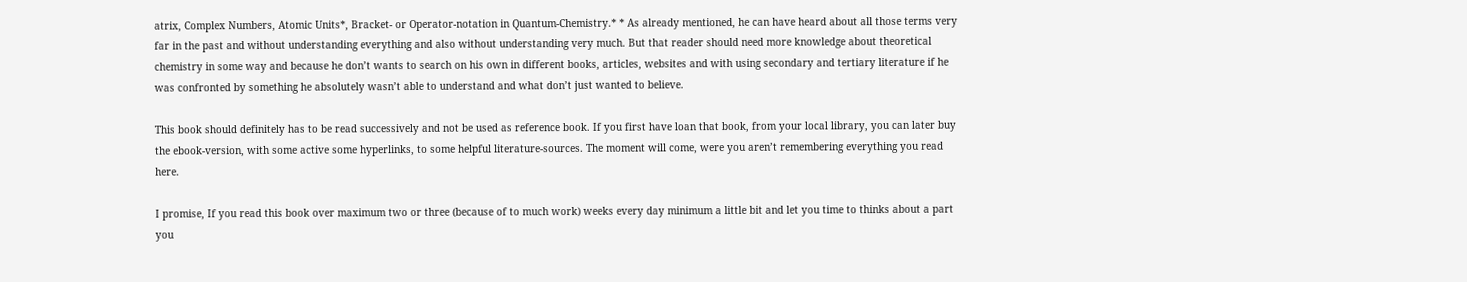atrix, Complex Numbers, Atomic Units*, Bracket- or Operator-notation in Quantum-Chemistry.* * As already mentioned, he can have heard about all those terms very far in the past and without understanding everything and also without understanding very much. But that reader should need more knowledge about theoretical chemistry in some way and because he don’t wants to search on his own in different books, articles, websites and with using secondary and tertiary literature if he was confronted by something he absolutely wasn’t able to understand and what don’t just wanted to believe.

This book should definitely has to be read successively and not be used as reference book. If you first have loan that book, from your local library, you can later buy the ebook-version, with some active some hyperlinks, to some helpful literature-sources. The moment will come, were you aren’t remembering everything you read here.

I promise, If you read this book over maximum two or three (because of to much work) weeks every day minimum a little bit and let you time to thinks about a part you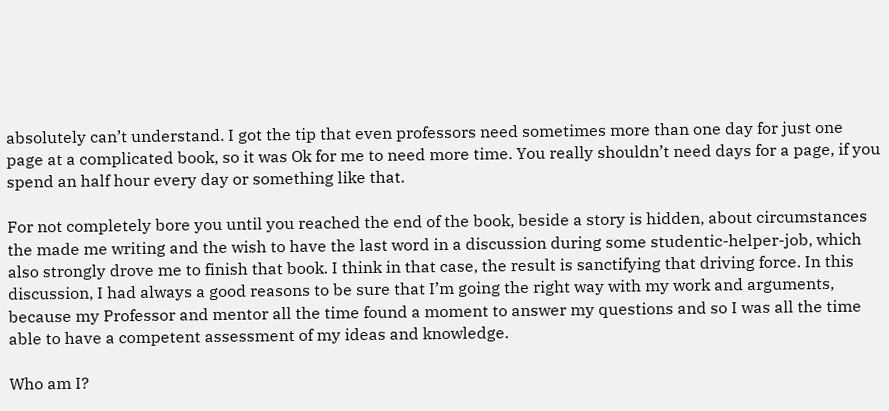absolutely can’t understand. I got the tip that even professors need sometimes more than one day for just one page at a complicated book, so it was Ok for me to need more time. You really shouldn’t need days for a page, if you spend an half hour every day or something like that.

For not completely bore you until you reached the end of the book, beside a story is hidden, about circumstances the made me writing and the wish to have the last word in a discussion during some studentic-helper-job, which also strongly drove me to finish that book. I think in that case, the result is sanctifying that driving force. In this discussion, I had always a good reasons to be sure that I’m going the right way with my work and arguments, because my Professor and mentor all the time found a moment to answer my questions and so I was all the time able to have a competent assessment of my ideas and knowledge.

Who am I?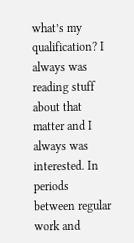what’s my qualification? I always was reading stuff about that matter and I always was interested. In periods between regular work and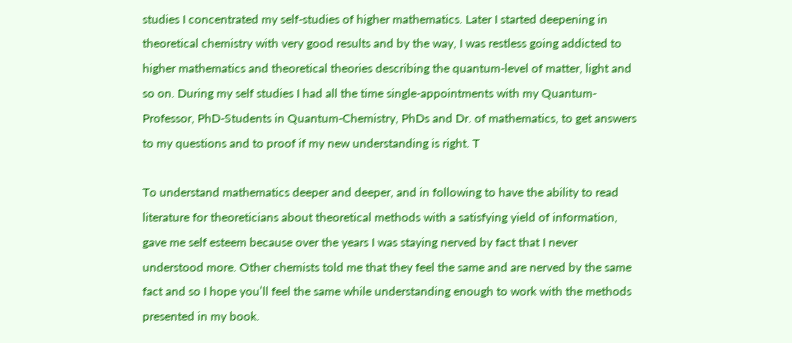studies I concentrated my self-studies of higher mathematics. Later I started deepening in theoretical chemistry with very good results and by the way, I was restless going addicted to higher mathematics and theoretical theories describing the quantum-level of matter, light and so on. During my self studies I had all the time single-appointments with my Quantum-Professor, PhD-Students in Quantum-Chemistry, PhDs and Dr. of mathematics, to get answers to my questions and to proof if my new understanding is right. T

To understand mathematics deeper and deeper, and in following to have the ability to read literature for theoreticians about theoretical methods with a satisfying yield of information, gave me self esteem because over the years I was staying nerved by fact that I never understood more. Other chemists told me that they feel the same and are nerved by the same fact and so I hope you’ll feel the same while understanding enough to work with the methods presented in my book.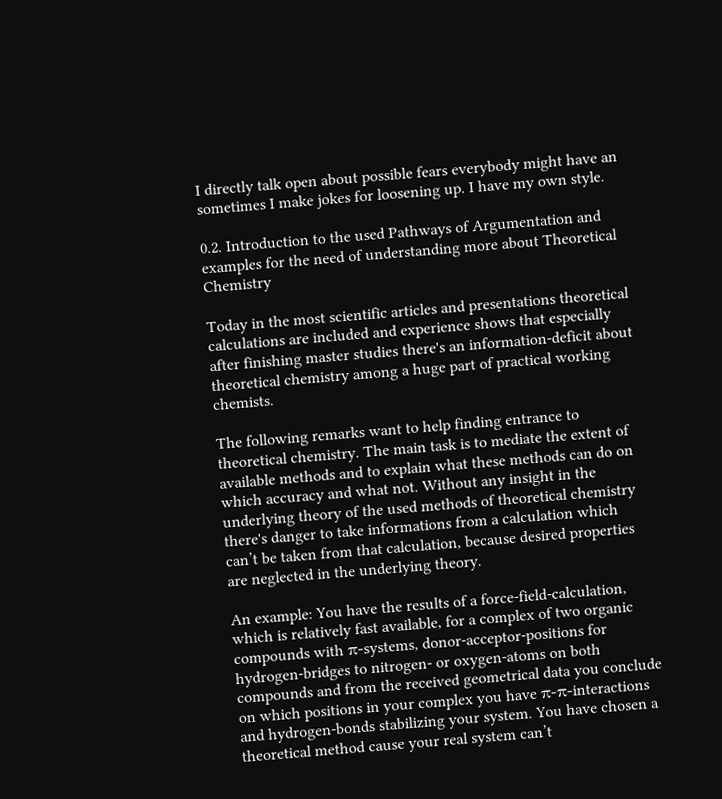I directly talk open about possible fears everybody might have an sometimes I make jokes for loosening up. I have my own style.

0.2. Introduction to the used Pathways of Argumentation and examples for the need of understanding more about Theoretical Chemistry

Today in the most scientific articles and presentations theoretical calculations are included and experience shows that especially after finishing master studies there's an information-deficit about theoretical chemistry among a huge part of practical working chemists.

The following remarks want to help finding entrance to theoretical chemistry. The main task is to mediate the extent of available methods and to explain what these methods can do on which accuracy and what not. Without any insight in the underlying theory of the used methods of theoretical chemistry there's danger to take informations from a calculation which can’t be taken from that calculation, because desired properties are neglected in the underlying theory.

An example: You have the results of a force-field-calculation, which is relatively fast available, for a complex of two organic compounds with π-systems, donor-acceptor-positions for hydrogen-bridges to nitrogen- or oxygen-atoms on both compounds and from the received geometrical data you conclude on which positions in your complex you have π-π-interactions and hydrogen-bonds stabilizing your system. You have chosen a theoretical method cause your real system can’t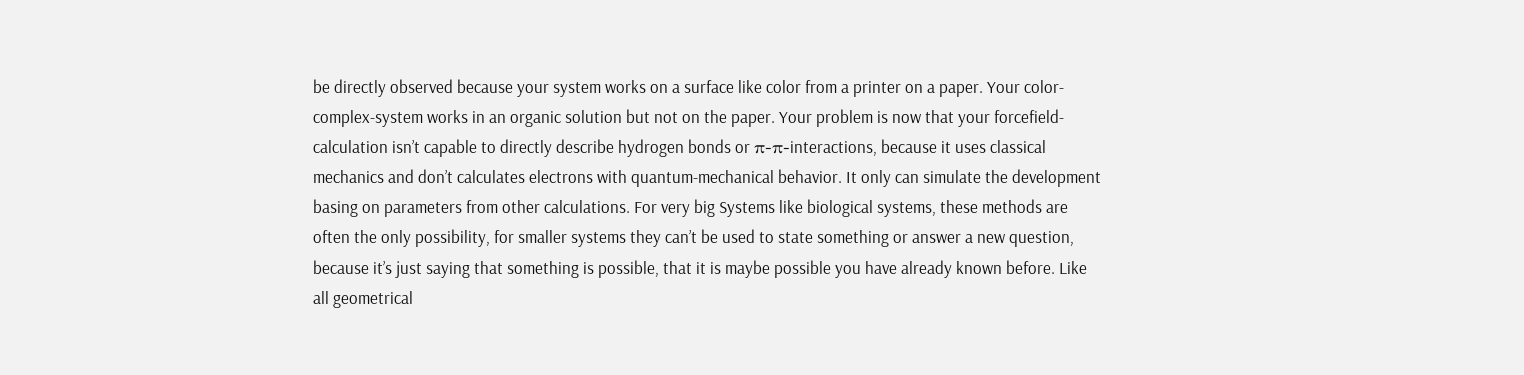be directly observed because your system works on a surface like color from a printer on a paper. Your color-complex-system works in an organic solution but not on the paper. Your problem is now that your forcefield-calculation isn’t capable to directly describe hydrogen bonds or π-π-interactions, because it uses classical mechanics and don’t calculates electrons with quantum-mechanical behavior. It only can simulate the development basing on parameters from other calculations. For very big Systems like biological systems, these methods are often the only possibility, for smaller systems they can’t be used to state something or answer a new question, because it’s just saying that something is possible, that it is maybe possible you have already known before. Like all geometrical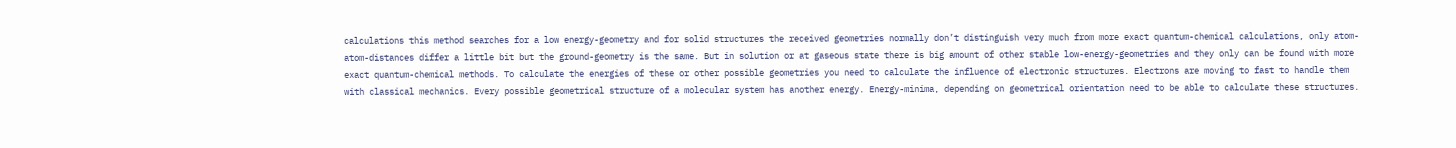calculations this method searches for a low energy-geometry and for solid structures the received geometries normally don’t distinguish very much from more exact quantum-chemical calculations, only atom-atom-distances differ a little bit but the ground-geometry is the same. But in solution or at gaseous state there is big amount of other stable low-energy-geometries and they only can be found with more exact quantum-chemical methods. To calculate the energies of these or other possible geometries you need to calculate the influence of electronic structures. Electrons are moving to fast to handle them with classical mechanics. Every possible geometrical structure of a molecular system has another energy. Energy-minima, depending on geometrical orientation need to be able to calculate these structures.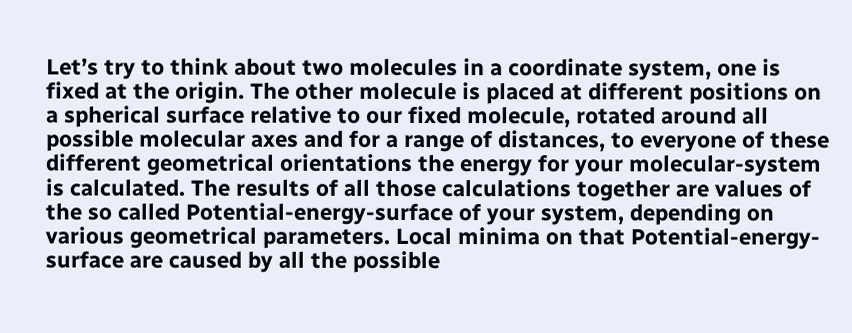Let’s try to think about two molecules in a coordinate system, one is fixed at the origin. The other molecule is placed at different positions on a spherical surface relative to our fixed molecule, rotated around all possible molecular axes and for a range of distances, to everyone of these different geometrical orientations the energy for your molecular-system is calculated. The results of all those calculations together are values of the so called Potential-energy-surface of your system, depending on various geometrical parameters. Local minima on that Potential-energy-surface are caused by all the possible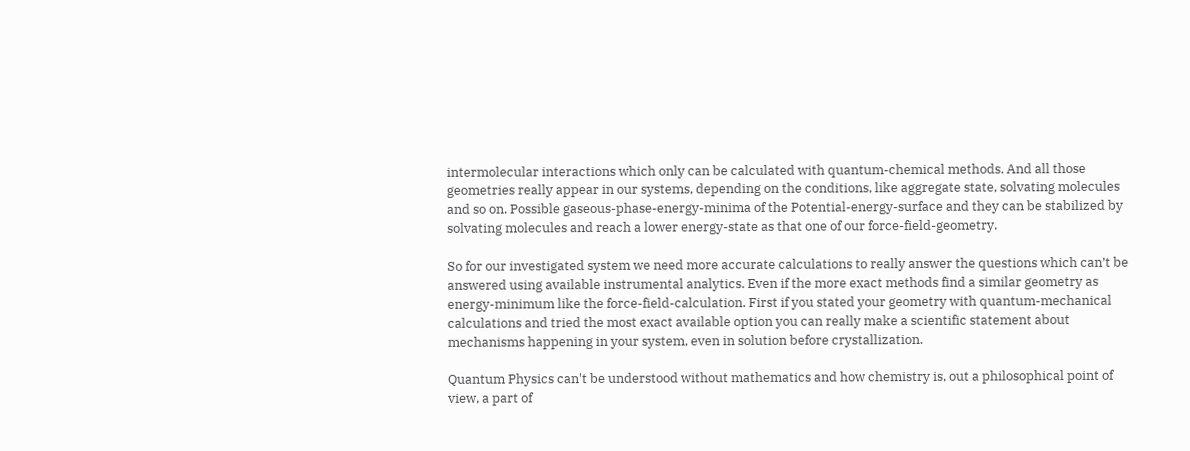intermolecular interactions which only can be calculated with quantum-chemical methods. And all those geometries really appear in our systems, depending on the conditions, like aggregate state, solvating molecules and so on. Possible gaseous-phase-energy-minima of the Potential-energy-surface and they can be stabilized by solvating molecules and reach a lower energy-state as that one of our force-field-geometry.

So for our investigated system we need more accurate calculations to really answer the questions which can’t be answered using available instrumental analytics. Even if the more exact methods find a similar geometry as energy-minimum like the force-field-calculation. First if you stated your geometry with quantum-mechanical calculations and tried the most exact available option you can really make a scientific statement about mechanisms happening in your system, even in solution before crystallization.

Quantum Physics can't be understood without mathematics and how chemistry is, out a philosophical point of view, a part of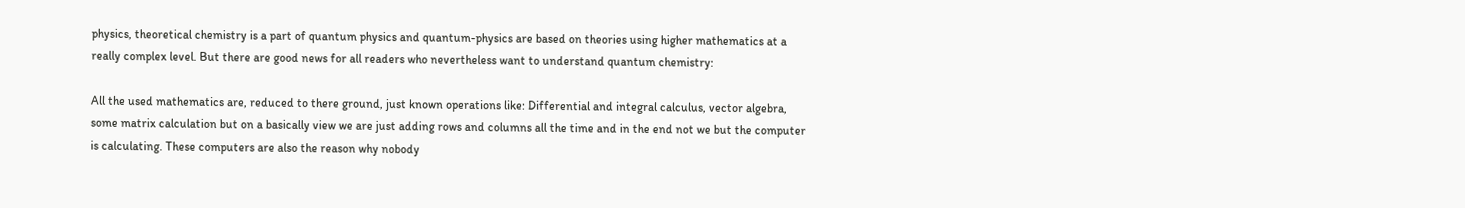physics, theoretical chemistry is a part of quantum physics and quantum-physics are based on theories using higher mathematics at a really complex level. But there are good news for all readers who nevertheless want to understand quantum chemistry:

All the used mathematics are, reduced to there ground, just known operations like: Differential and integral calculus, vector algebra, some matrix calculation but on a basically view we are just adding rows and columns all the time and in the end not we but the computer is calculating. These computers are also the reason why nobody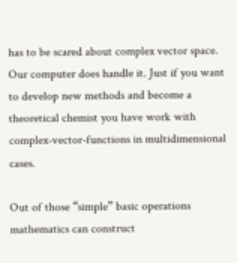has to be scared about complex vector space. Our computer does handle it. Just if you want to develop new methods and become a theoretical chemist you have work with complex-vector-functions in multidimensional cases.

Out of those “simple” basic operations mathematics can construct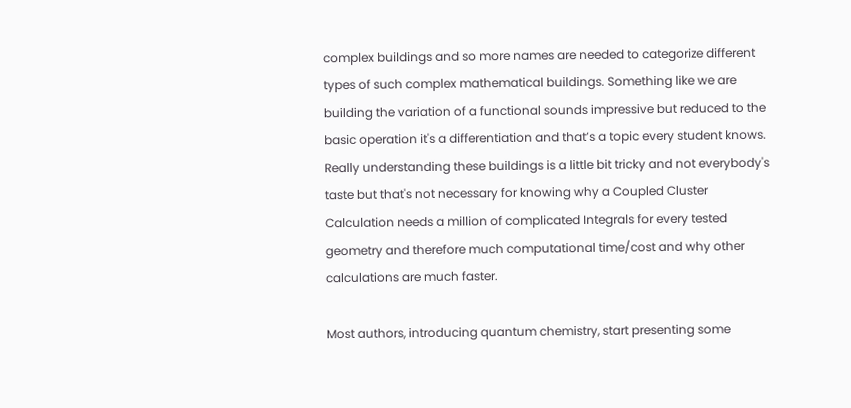complex buildings and so more names are needed to categorize different types of such complex mathematical buildings. Something like we are building the variation of a functional sounds impressive but reduced to the basic operation it's a differentiation and that’s a topic every student knows. Really understanding these buildings is a little bit tricky and not everybody's taste but that's not necessary for knowing why a Coupled Cluster Calculation needs a million of complicated Integrals for every tested geometry and therefore much computational time/cost and why other calculations are much faster.

Most authors, introducing quantum chemistry, start presenting some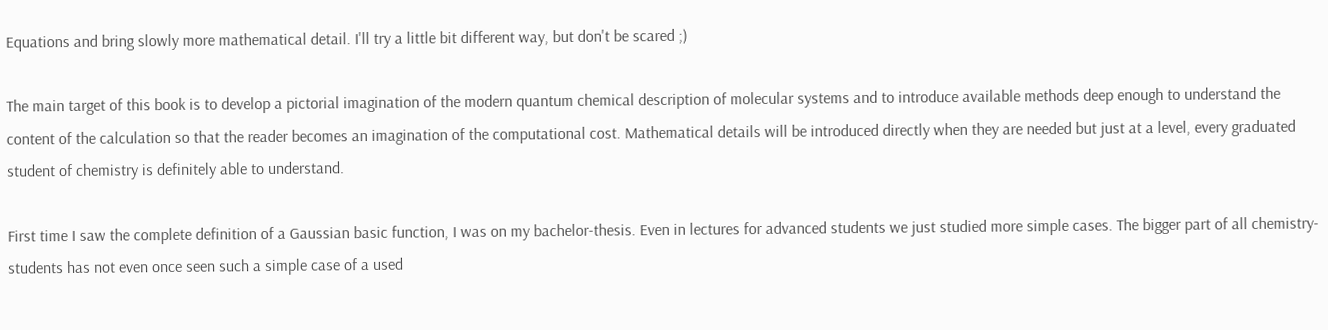Equations and bring slowly more mathematical detail. I'll try a little bit different way, but don't be scared ;)

The main target of this book is to develop a pictorial imagination of the modern quantum chemical description of molecular systems and to introduce available methods deep enough to understand the content of the calculation so that the reader becomes an imagination of the computational cost. Mathematical details will be introduced directly when they are needed but just at a level, every graduated student of chemistry is definitely able to understand.

First time I saw the complete definition of a Gaussian basic function, I was on my bachelor-thesis. Even in lectures for advanced students we just studied more simple cases. The bigger part of all chemistry-students has not even once seen such a simple case of a used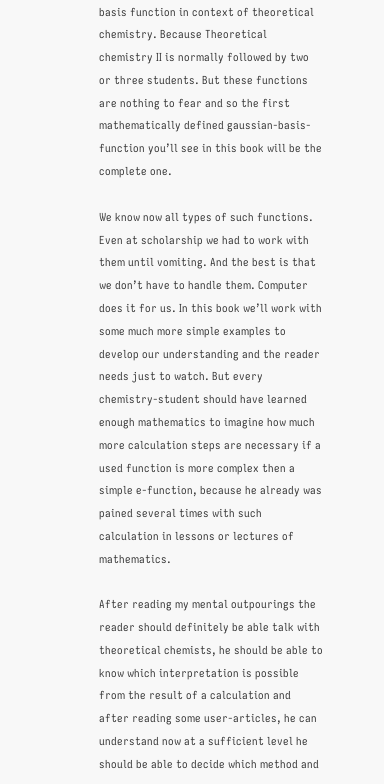basis function in context of theoretical chemistry. Because Theoretical chemistry II is normally followed by two or three students. But these functions are nothing to fear and so the first mathematically defined gaussian-basis-function you’ll see in this book will be the complete one.

We know now all types of such functions. Even at scholarship we had to work with them until vomiting. And the best is that we don’t have to handle them. Computer does it for us. In this book we’ll work with some much more simple examples to develop our understanding and the reader needs just to watch. But every chemistry-student should have learned enough mathematics to imagine how much more calculation steps are necessary if a used function is more complex then a simple e-function, because he already was pained several times with such calculation in lessons or lectures of mathematics.

After reading my mental outpourings the reader should definitely be able talk with theoretical chemists, he should be able to know which interpretation is possible from the result of a calculation and after reading some user-articles, he can understand now at a sufficient level he should be able to decide which method and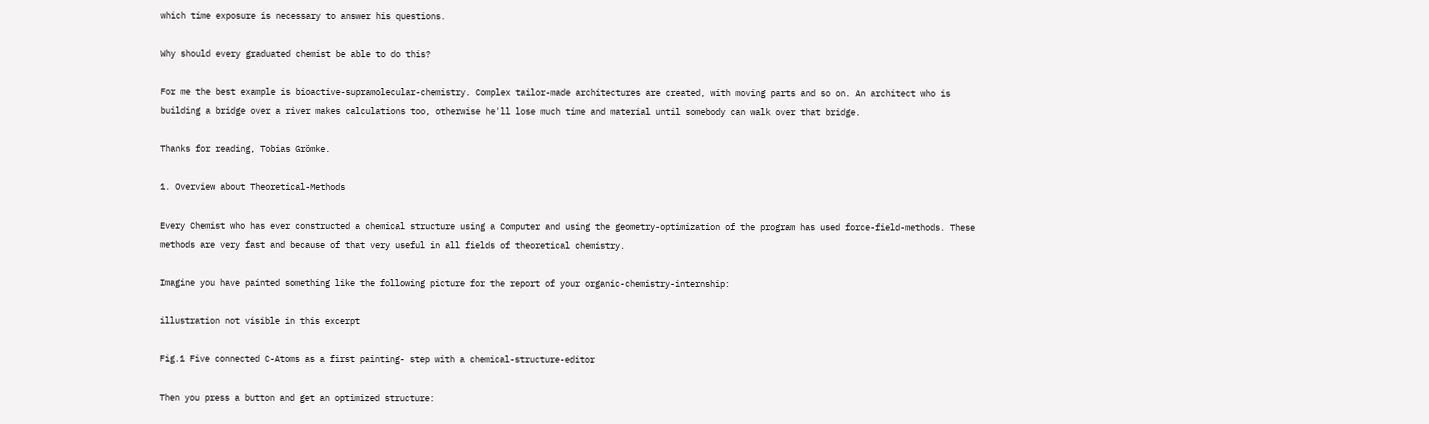which time exposure is necessary to answer his questions.

Why should every graduated chemist be able to do this?

For me the best example is bioactive-supramolecular-chemistry. Complex tailor-made architectures are created, with moving parts and so on. An architect who is building a bridge over a river makes calculations too, otherwise he'll lose much time and material until somebody can walk over that bridge.

Thanks for reading, Tobias Grömke.

1. Overview about Theoretical-Methods

Every Chemist who has ever constructed a chemical structure using a Computer and using the geometry-optimization of the program has used force-field-methods. These methods are very fast and because of that very useful in all fields of theoretical chemistry.

Imagine you have painted something like the following picture for the report of your organic-chemistry-internship:

illustration not visible in this excerpt

Fig.1 Five connected C-Atoms as a first painting- step with a chemical-structure-editor

Then you press a button and get an optimized structure: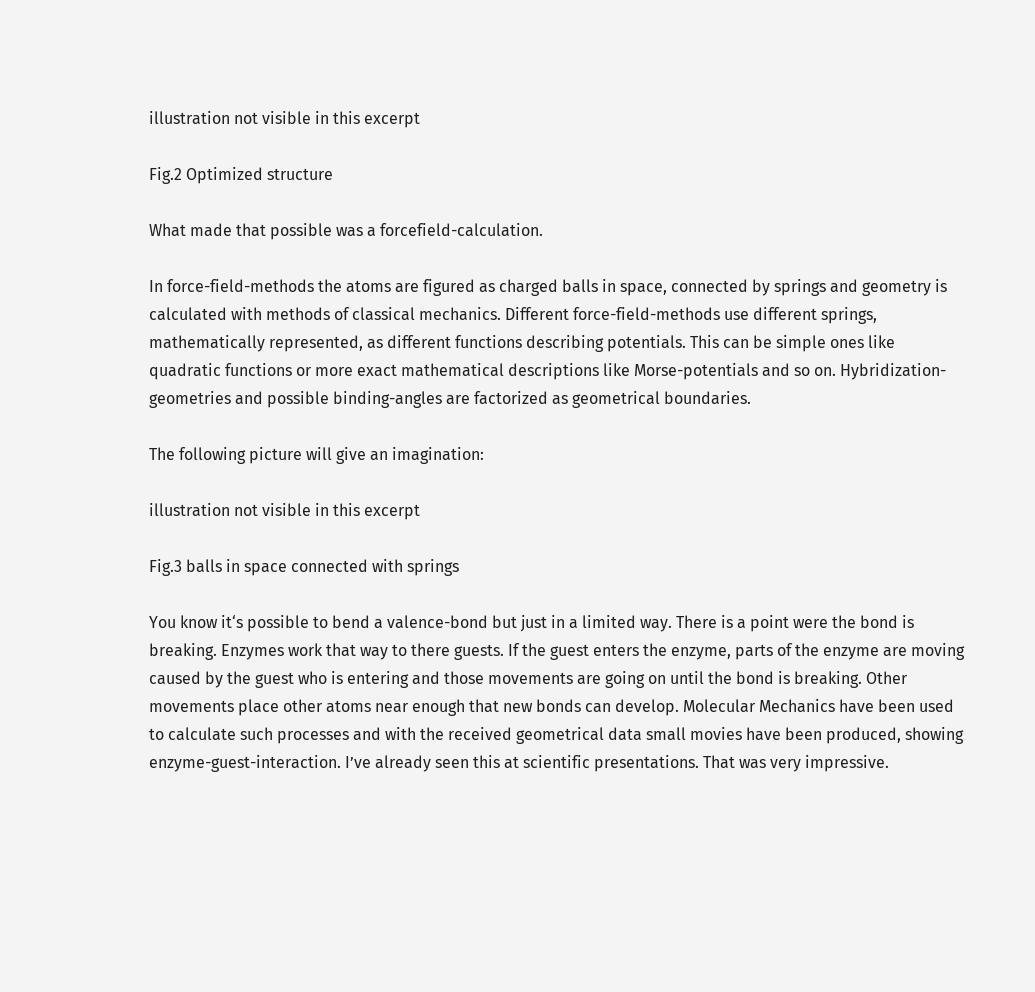illustration not visible in this excerpt

Fig.2 Optimized structure

What made that possible was a forcefield-calculation.

In force-field-methods the atoms are figured as charged balls in space, connected by springs and geometry is calculated with methods of classical mechanics. Different force-field-methods use different springs, mathematically represented, as different functions describing potentials. This can be simple ones like quadratic functions or more exact mathematical descriptions like Morse-potentials and so on. Hybridization-geometries and possible binding-angles are factorized as geometrical boundaries.

The following picture will give an imagination:

illustration not visible in this excerpt

Fig.3 balls in space connected with springs

You know it‘s possible to bend a valence-bond but just in a limited way. There is a point were the bond is breaking. Enzymes work that way to there guests. If the guest enters the enzyme, parts of the enzyme are moving caused by the guest who is entering and those movements are going on until the bond is breaking. Other movements place other atoms near enough that new bonds can develop. Molecular Mechanics have been used to calculate such processes and with the received geometrical data small movies have been produced, showing enzyme-guest-interaction. I’ve already seen this at scientific presentations. That was very impressive.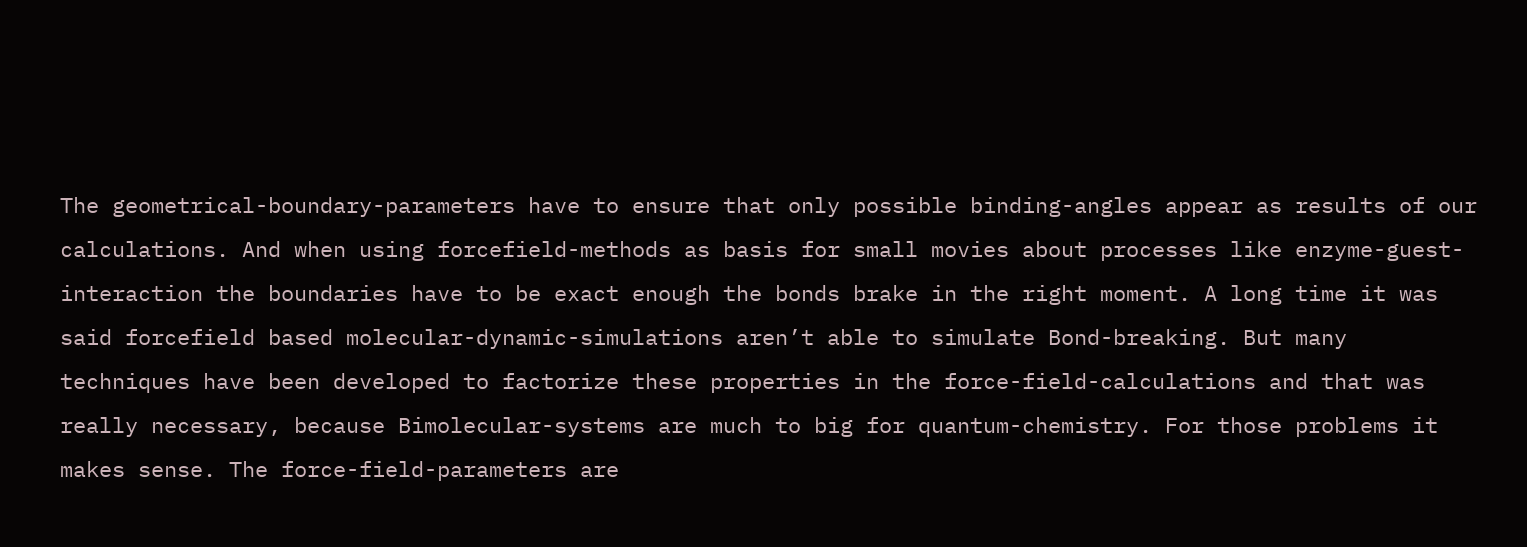The geometrical-boundary-parameters have to ensure that only possible binding-angles appear as results of our calculations. And when using forcefield-methods as basis for small movies about processes like enzyme-guest-interaction the boundaries have to be exact enough the bonds brake in the right moment. A long time it was said forcefield based molecular-dynamic-simulations aren’t able to simulate Bond-breaking. But many techniques have been developed to factorize these properties in the force-field-calculations and that was really necessary, because Bimolecular-systems are much to big for quantum-chemistry. For those problems it makes sense. The force-field-parameters are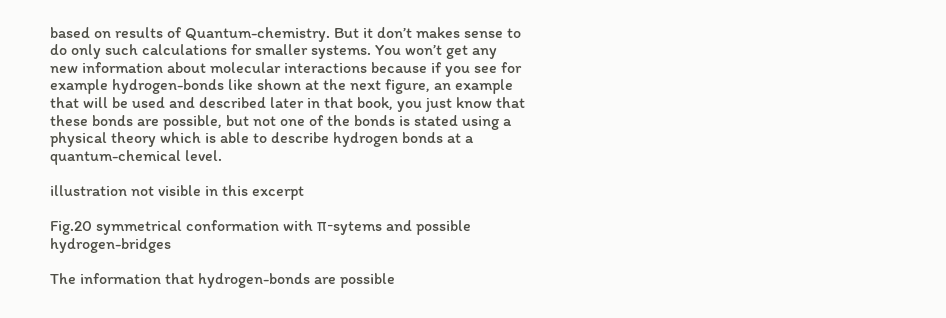based on results of Quantum-chemistry. But it don’t makes sense to do only such calculations for smaller systems. You won’t get any new information about molecular interactions because if you see for example hydrogen-bonds like shown at the next figure, an example that will be used and described later in that book, you just know that these bonds are possible, but not one of the bonds is stated using a physical theory which is able to describe hydrogen bonds at a quantum-chemical level.

illustration not visible in this excerpt

Fig.20 symmetrical conformation with π-sytems and possible hydrogen-bridges

The information that hydrogen-bonds are possible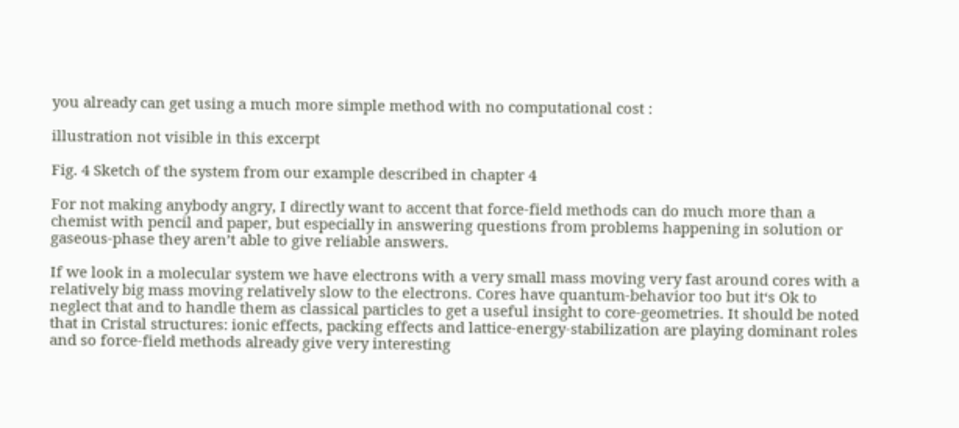you already can get using a much more simple method with no computational cost :

illustration not visible in this excerpt

Fig. 4 Sketch of the system from our example described in chapter 4

For not making anybody angry, I directly want to accent that force-field methods can do much more than a chemist with pencil and paper, but especially in answering questions from problems happening in solution or gaseous-phase they aren’t able to give reliable answers.

If we look in a molecular system we have electrons with a very small mass moving very fast around cores with a relatively big mass moving relatively slow to the electrons. Cores have quantum-behavior too but it‘s Ok to neglect that and to handle them as classical particles to get a useful insight to core-geometries. It should be noted that in Cristal structures: ionic effects, packing effects and lattice-energy-stabilization are playing dominant roles and so force-field methods already give very interesting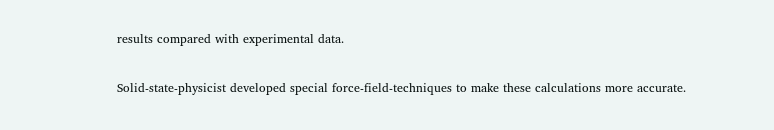results compared with experimental data.

Solid-state-physicist developed special force-field-techniques to make these calculations more accurate.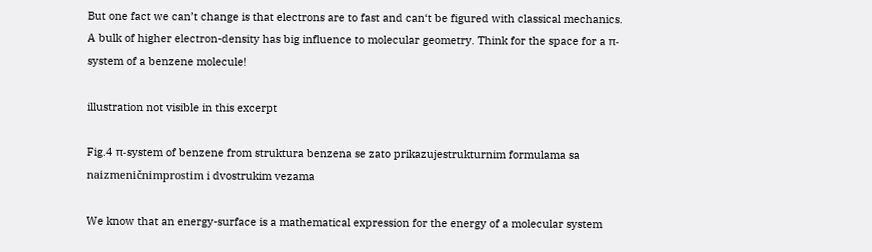But one fact we can’t change is that electrons are to fast and can‘t be figured with classical mechanics. A bulk of higher electron-density has big influence to molecular geometry. Think for the space for a π-system of a benzene molecule!

illustration not visible in this excerpt

Fig.4 π-system of benzene from struktura benzena se zato prikazujestrukturnim formulama sa naizmeničnimprostim i dvostrukim vezama

We know that an energy-surface is a mathematical expression for the energy of a molecular system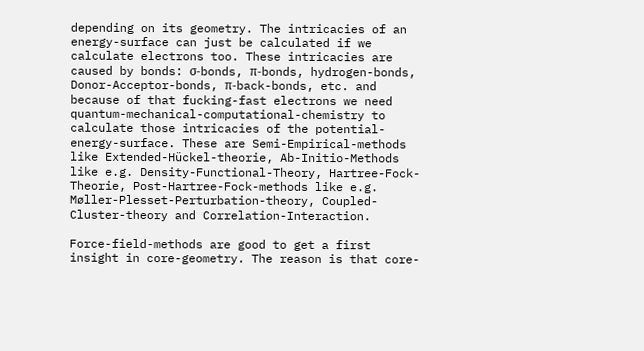depending on its geometry. The intricacies of an energy-surface can just be calculated if we calculate electrons too. These intricacies are caused by bonds: σ-bonds, π-bonds, hydrogen-bonds, Donor-Acceptor-bonds, π-back-bonds, etc. and because of that fucking-fast electrons we need quantum-mechanical-computational-chemistry to calculate those intricacies of the potential-energy-surface. These are Semi-Empirical-methods like Extended-Hückel-theorie, Ab-Initio-Methods like e.g. Density-Functional-Theory, Hartree-Fock-Theorie, Post-Hartree-Fock-methods like e.g. Møller-Plesset-Perturbation-theory, Coupled-Cluster-theory and Correlation-Interaction.

Force-field-methods are good to get a first insight in core-geometry. The reason is that core-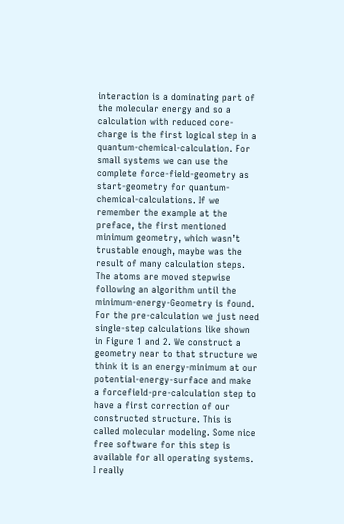interaction is a dominating part of the molecular energy and so a calculation with reduced core-charge is the first logical step in a quantum-chemical-calculation. For small systems we can use the complete force-field-geometry as start-geometry for quantum-chemical-calculations. If we remember the example at the preface, the first mentioned minimum geometry, which wasn’t trustable enough, maybe was the result of many calculation steps. The atoms are moved stepwise following an algorithm until the minimum-energy-Geometry is found. For the pre-calculation we just need single-step calculations like shown in Figure 1 and 2. We construct a geometry near to that structure we think it is an energy-minimum at our potential-energy-surface and make a forcefield-pre-calculation step to have a first correction of our constructed structure. This is called molecular modeling. Some nice free software for this step is available for all operating systems. I really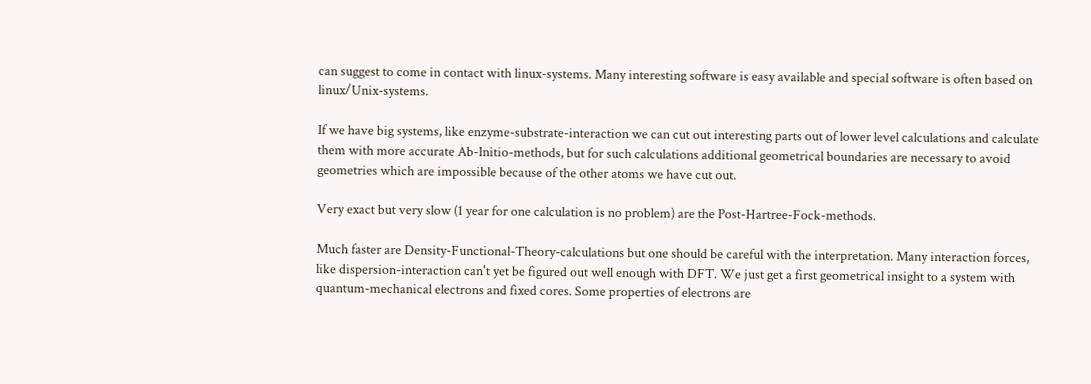can suggest to come in contact with linux-systems. Many interesting software is easy available and special software is often based on linux/Unix-systems.

If we have big systems, like enzyme-substrate-interaction we can cut out interesting parts out of lower level calculations and calculate them with more accurate Ab-Initio-methods, but for such calculations additional geometrical boundaries are necessary to avoid geometries which are impossible because of the other atoms we have cut out.

Very exact but very slow (1 year for one calculation is no problem) are the Post-Hartree-Fock-methods.

Much faster are Density-Functional-Theory-calculations but one should be careful with the interpretation. Many interaction forces, like dispersion-interaction can't yet be figured out well enough with DFT. We just get a first geometrical insight to a system with quantum-mechanical electrons and fixed cores. Some properties of electrons are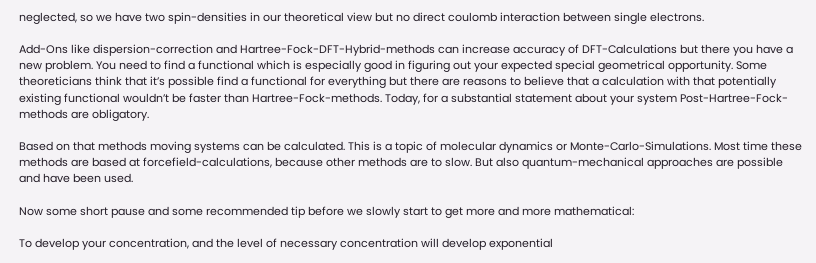neglected, so we have two spin-densities in our theoretical view but no direct coulomb interaction between single electrons.

Add-Ons like dispersion-correction and Hartree-Fock-DFT-Hybrid-methods can increase accuracy of DFT-Calculations but there you have a new problem. You need to find a functional which is especially good in figuring out your expected special geometrical opportunity. Some theoreticians think that it’s possible find a functional for everything but there are reasons to believe that a calculation with that potentially existing functional wouldn’t be faster than Hartree-Fock-methods. Today, for a substantial statement about your system Post-Hartree-Fock-methods are obligatory.

Based on that methods moving systems can be calculated. This is a topic of molecular dynamics or Monte-Carlo-Simulations. Most time these methods are based at forcefield-calculations, because other methods are to slow. But also quantum-mechanical approaches are possible and have been used.

Now some short pause and some recommended tip before we slowly start to get more and more mathematical:

To develop your concentration, and the level of necessary concentration will develop exponential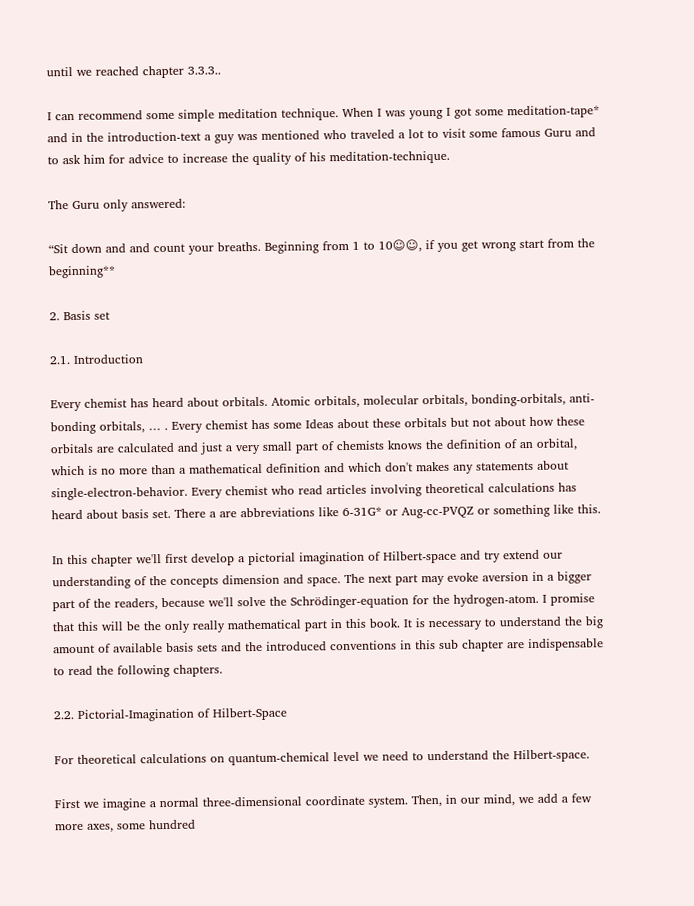until we reached chapter 3.3.3..

I can recommend some simple meditation technique. When I was young I got some meditation-tape* and in the introduction-text a guy was mentioned who traveled a lot to visit some famous Guru and to ask him for advice to increase the quality of his meditation-technique.

The Guru only answered:

“Sit down and and count your breaths. Beginning from 1 to 10☺☺, if you get wrong start from the beginning**

2. Basis set

2.1. Introduction

Every chemist has heard about orbitals. Atomic orbitals, molecular orbitals, bonding-orbitals, anti-bonding orbitals, … . Every chemist has some Ideas about these orbitals but not about how these orbitals are calculated and just a very small part of chemists knows the definition of an orbital, which is no more than a mathematical definition and which don't makes any statements about single-electron-behavior. Every chemist who read articles involving theoretical calculations has heard about basis set. There a are abbreviations like 6-31G* or Aug-cc-PVQZ or something like this.

In this chapter we'll first develop a pictorial imagination of Hilbert-space and try extend our understanding of the concepts dimension and space. The next part may evoke aversion in a bigger part of the readers, because we'll solve the Schrödinger-equation for the hydrogen-atom. I promise that this will be the only really mathematical part in this book. It is necessary to understand the big amount of available basis sets and the introduced conventions in this sub chapter are indispensable to read the following chapters.

2.2. Pictorial-Imagination of Hilbert-Space

For theoretical calculations on quantum-chemical level we need to understand the Hilbert-space.

First we imagine a normal three-dimensional coordinate system. Then, in our mind, we add a few more axes, some hundred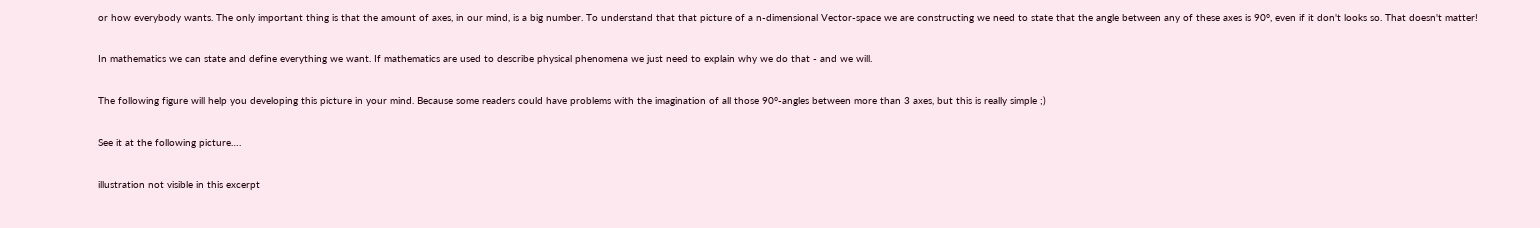or how everybody wants. The only important thing is that the amount of axes, in our mind, is a big number. To understand that that picture of a n-dimensional Vector-space we are constructing we need to state that the angle between any of these axes is 90°, even if it don't looks so. That doesn't matter!

In mathematics we can state and define everything we want. If mathematics are used to describe physical phenomena we just need to explain why we do that - and we will.

The following figure will help you developing this picture in your mind. Because some readers could have problems with the imagination of all those 90°-angles between more than 3 axes, but this is really simple ;)

See it at the following picture….

illustration not visible in this excerpt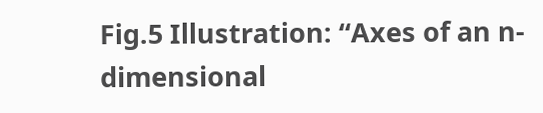Fig.5 Illustration: “Axes of an n-dimensional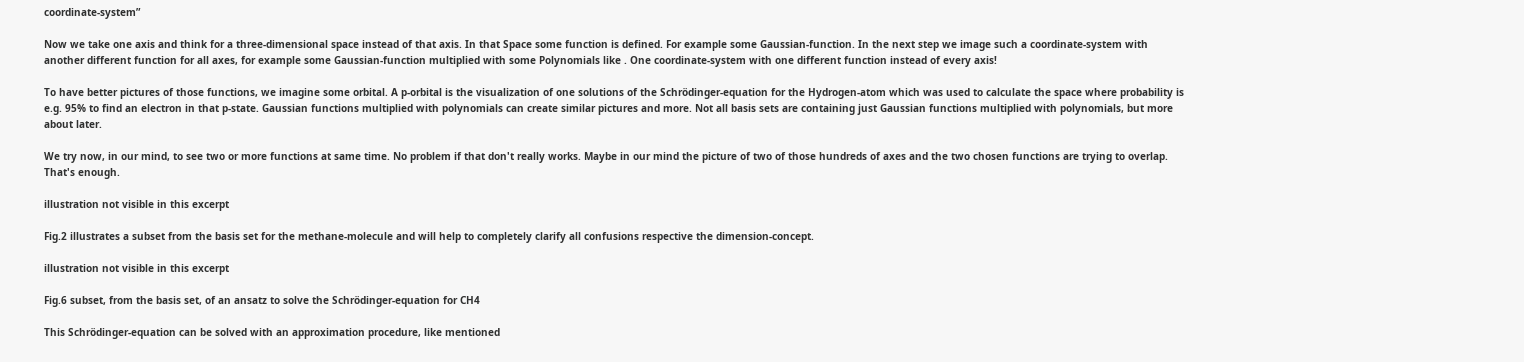coordinate-system”

Now we take one axis and think for a three-dimensional space instead of that axis. In that Space some function is defined. For example some Gaussian-function. In the next step we image such a coordinate-system with another different function for all axes, for example some Gaussian-function multiplied with some Polynomials like . One coordinate-system with one different function instead of every axis!

To have better pictures of those functions, we imagine some orbital. A p-orbital is the visualization of one solutions of the Schrödinger-equation for the Hydrogen-atom which was used to calculate the space where probability is e.g. 95% to find an electron in that p-state. Gaussian functions multiplied with polynomials can create similar pictures and more. Not all basis sets are containing just Gaussian functions multiplied with polynomials, but more about later.

We try now, in our mind, to see two or more functions at same time. No problem if that don't really works. Maybe in our mind the picture of two of those hundreds of axes and the two chosen functions are trying to overlap. That's enough.

illustration not visible in this excerpt

Fig.2 illustrates a subset from the basis set for the methane-molecule and will help to completely clarify all confusions respective the dimension-concept.

illustration not visible in this excerpt

Fig.6 subset, from the basis set, of an ansatz to solve the Schrödinger-equation for CH4

This Schrödinger-equation can be solved with an approximation procedure, like mentioned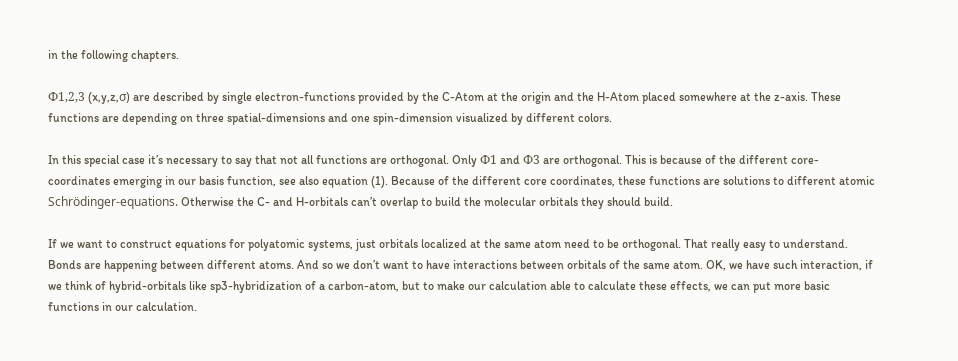in the following chapters.

Ф1,2,3 (x,y,z,σ) are described by single electron-functions provided by the C-Atom at the origin and the H-Atom placed somewhere at the z-axis. These functions are depending on three spatial-dimensions and one spin-dimension visualized by different colors.

In this special case it’s necessary to say that not all functions are orthogonal. Only Ф1 and Ф3 are orthogonal. This is because of the different core-coordinates emerging in our basis function, see also equation (1). Because of the different core coordinates, these functions are solutions to different atomic Schrödinger-equations. Otherwise the C- and H-orbitals can’t overlap to build the molecular orbitals they should build.

If we want to construct equations for polyatomic systems, just orbitals localized at the same atom need to be orthogonal. That really easy to understand. Bonds are happening between different atoms. And so we don’t want to have interactions between orbitals of the same atom. OK, we have such interaction, if we think of hybrid-orbitals like sp3-hybridization of a carbon-atom, but to make our calculation able to calculate these effects, we can put more basic functions in our calculation.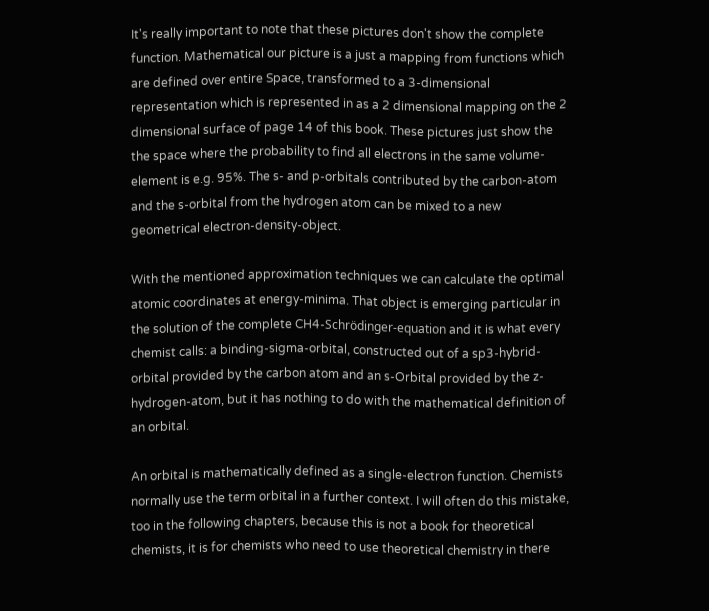It's really important to note that these pictures don't show the complete function. Mathematical our picture is a just a mapping from functions which are defined over entire Space, transformed to a 3-dimensional representation which is represented in as a 2 dimensional mapping on the 2 dimensional surface of page 14 of this book. These pictures just show the the space where the probability to find all electrons in the same volume-element is e.g. 95%. The s- and p-orbitals contributed by the carbon-atom and the s-orbital from the hydrogen atom can be mixed to a new geometrical electron-density-object.

With the mentioned approximation techniques we can calculate the optimal atomic coordinates at energy-minima. That object is emerging particular in the solution of the complete CH4-Schrödinger-equation and it is what every chemist calls: a binding-sigma-orbital, constructed out of a sp3-hybrid-orbital provided by the carbon atom and an s-Orbital provided by the z-hydrogen-atom, but it has nothing to do with the mathematical definition of an orbital.

An orbital is mathematically defined as a single-electron function. Chemists normally use the term orbital in a further context. I will often do this mistake, too in the following chapters, because this is not a book for theoretical chemists, it is for chemists who need to use theoretical chemistry in there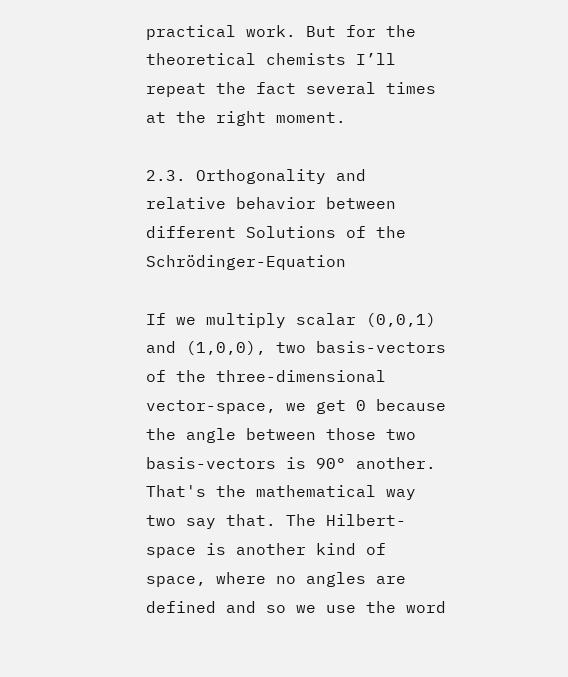practical work. But for the theoretical chemists I’ll repeat the fact several times at the right moment.

2.3. Orthogonality and relative behavior between different Solutions of the Schrödinger-Equation

If we multiply scalar (0,0,1) and (1,0,0), two basis-vectors of the three-dimensional vector-space, we get 0 because the angle between those two basis-vectors is 90° another. That's the mathematical way two say that. The Hilbert-space is another kind of space, where no angles are defined and so we use the word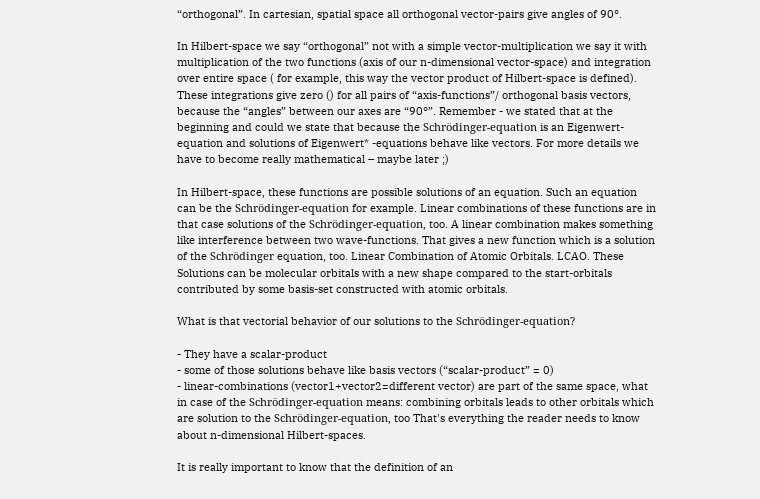“orthogonal”. In cartesian, spatial space all orthogonal vector-pairs give angles of 90°.

In Hilbert-space we say “orthogonal” not with a simple vector-multiplication we say it with multiplication of the two functions (axis of our n-dimensional vector-space) and integration over entire space ( for example, this way the vector product of Hilbert-space is defined). These integrations give zero () for all pairs of “axis-functions”/ orthogonal basis vectors, because the “angles” between our axes are “90°”. Remember - we stated that at the beginning and could we state that because the Schrödinger-equation is an Eigenwert-equation and solutions of Eigenwert* -equations behave like vectors. For more details we have to become really mathematical – maybe later ;)

In Hilbert-space, these functions are possible solutions of an equation. Such an equation can be the Schrödinger-equation for example. Linear combinations of these functions are in that case solutions of the Schrödinger-equation, too. A linear combination makes something like interference between two wave-functions. That gives a new function which is a solution of the Schrödinger equation, too. Linear Combination of Atomic Orbitals. LCAO. These Solutions can be molecular orbitals with a new shape compared to the start-orbitals contributed by some basis-set constructed with atomic orbitals.

What is that vectorial behavior of our solutions to the Schrödinger-equation?

- They have a scalar-product
- some of those solutions behave like basis vectors (“scalar-product” = 0)
- linear-combinations (vector1+vector2=different vector) are part of the same space, what in case of the Schrödinger-equation means: combining orbitals leads to other orbitals which are solution to the Schrödinger-equation, too That's everything the reader needs to know about n-dimensional Hilbert-spaces.

It is really important to know that the definition of an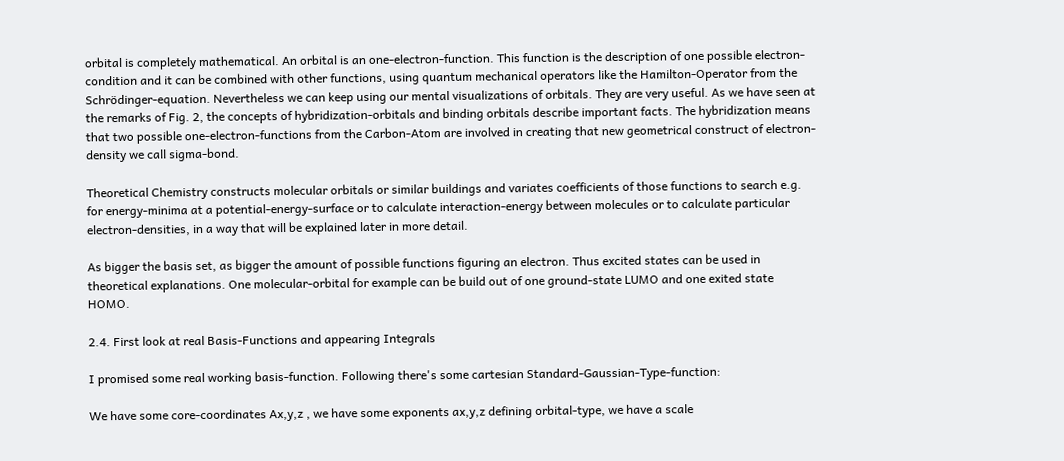orbital is completely mathematical. An orbital is an one-electron-function. This function is the description of one possible electron-condition and it can be combined with other functions, using quantum mechanical operators like the Hamilton-Operator from the Schrödinger-equation. Nevertheless we can keep using our mental visualizations of orbitals. They are very useful. As we have seen at the remarks of Fig. 2, the concepts of hybridization-orbitals and binding orbitals describe important facts. The hybridization means that two possible one-electron-functions from the Carbon-Atom are involved in creating that new geometrical construct of electron-density we call sigma-bond.

Theoretical Chemistry constructs molecular orbitals or similar buildings and variates coefficients of those functions to search e.g. for energy-minima at a potential-energy-surface or to calculate interaction-energy between molecules or to calculate particular electron-densities, in a way that will be explained later in more detail.

As bigger the basis set, as bigger the amount of possible functions figuring an electron. Thus excited states can be used in theoretical explanations. One molecular-orbital for example can be build out of one ground-state LUMO and one exited state HOMO.

2.4. First look at real Basis-Functions and appearing Integrals

I promised some real working basis-function. Following there's some cartesian Standard-Gaussian-Type-function:

We have some core-coordinates Ax,y,z , we have some exponents ax,y,z defining orbital-type, we have a scale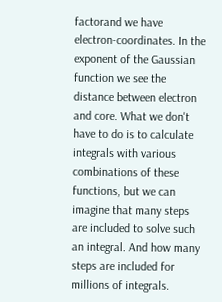factorand we have electron-coordinates. In the exponent of the Gaussian function we see the distance between electron and core. What we don't have to do is to calculate integrals with various combinations of these functions, but we can imagine that many steps are included to solve such an integral. And how many steps are included for millions of integrals.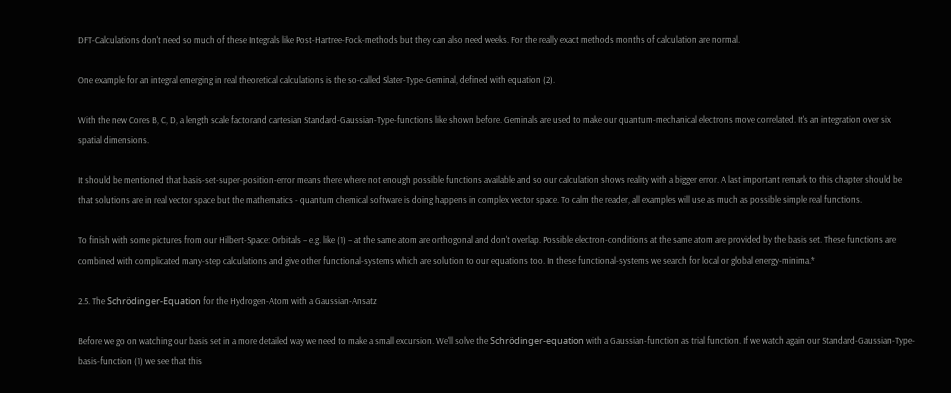DFT-Calculations don't need so much of these Integrals like Post-Hartree-Fock-methods but they can also need weeks. For the really exact methods months of calculation are normal.

One example for an integral emerging in real theoretical calculations is the so-called Slater-Type-Geminal, defined with equation (2).

With the new Cores B, C, D, a length scale factorand cartesian Standard-Gaussian-Type-functions like shown before. Geminals are used to make our quantum-mechanical electrons move correlated. It's an integration over six spatial dimensions.

It should be mentioned that basis-set-super-position-error means there where not enough possible functions available and so our calculation shows reality with a bigger error. A last important remark to this chapter should be that solutions are in real vector space but the mathematics - quantum chemical software is doing happens in complex vector space. To calm the reader, all examples will use as much as possible simple real functions.

To finish with some pictures from our Hilbert-Space: Orbitals – e.g. like (1) – at the same atom are orthogonal and don't overlap. Possible electron-conditions at the same atom are provided by the basis set. These functions are combined with complicated many-step calculations and give other functional-systems which are solution to our equations too. In these functional-systems we search for local or global energy-minima.*

2.5. The Schrödinger-Equation for the Hydrogen-Atom with a Gaussian-Ansatz

Before we go on watching our basis set in a more detailed way we need to make a small excursion. We'll solve the Schrödinger-equation with a Gaussian-function as trial function. If we watch again our Standard-Gaussian-Type-basis-function (1) we see that this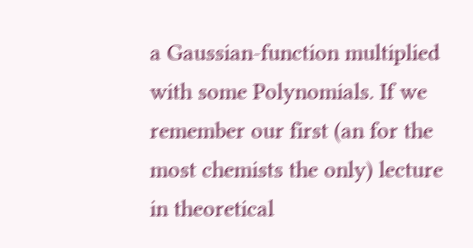a Gaussian-function multiplied with some Polynomials. If we remember our first (an for the most chemists the only) lecture in theoretical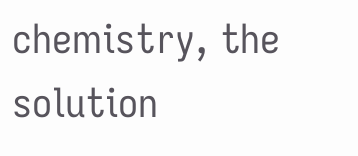chemistry, the solution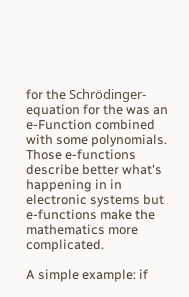for the Schrödinger-equation for the was an e-Function combined with some polynomials. Those e-functions describe better what's happening in in electronic systems but e-functions make the mathematics more complicated.

A simple example: if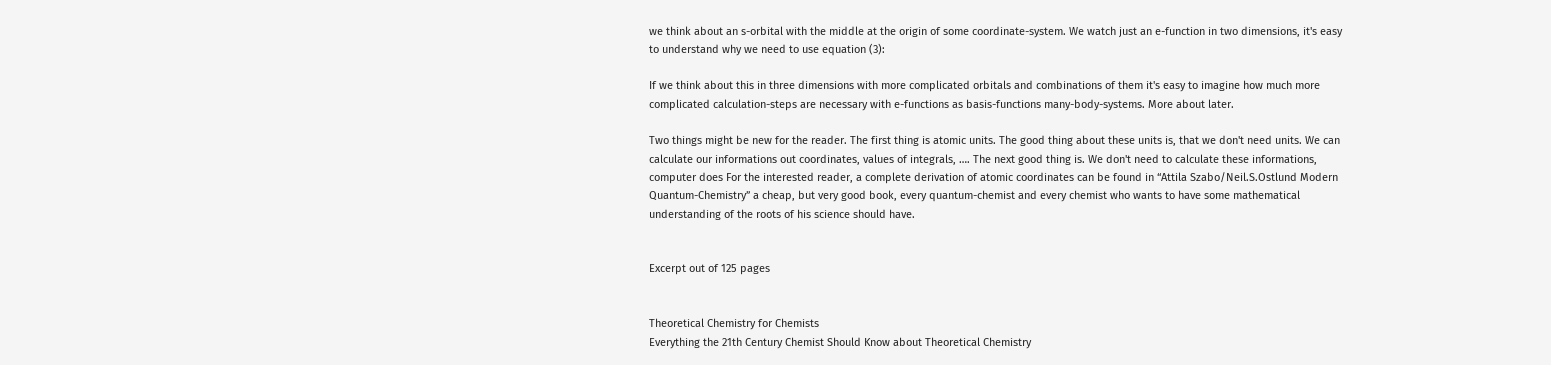we think about an s-orbital with the middle at the origin of some coordinate-system. We watch just an e-function in two dimensions, it's easy to understand why we need to use equation (3):

If we think about this in three dimensions with more complicated orbitals and combinations of them it's easy to imagine how much more complicated calculation-steps are necessary with e-functions as basis-functions many-body-systems. More about later.

Two things might be new for the reader. The first thing is atomic units. The good thing about these units is, that we don't need units. We can calculate our informations out coordinates, values of integrals, …. The next good thing is. We don't need to calculate these informations, computer does For the interested reader, a complete derivation of atomic coordinates can be found in “Attila Szabo/Neil.S.Ostlund Modern Quantum-Chemistry” a cheap, but very good book, every quantum-chemist and every chemist who wants to have some mathematical understanding of the roots of his science should have.


Excerpt out of 125 pages


Theoretical Chemistry for Chemists
Everything the 21th Century Chemist Should Know about Theoretical Chemistry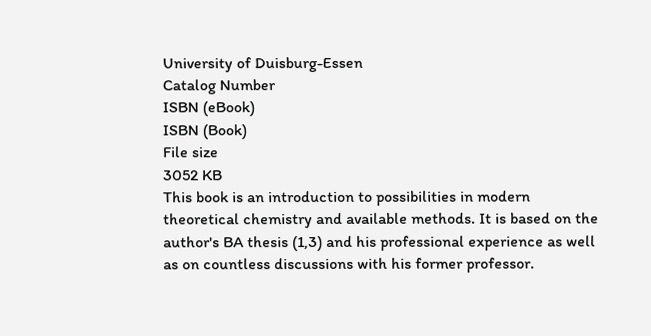University of Duisburg-Essen
Catalog Number
ISBN (eBook)
ISBN (Book)
File size
3052 KB
This book is an introduction to possibilities in modern theoretical chemistry and available methods. It is based on the author's BA thesis (1,3) and his professional experience as well as on countless discussions with his former professor.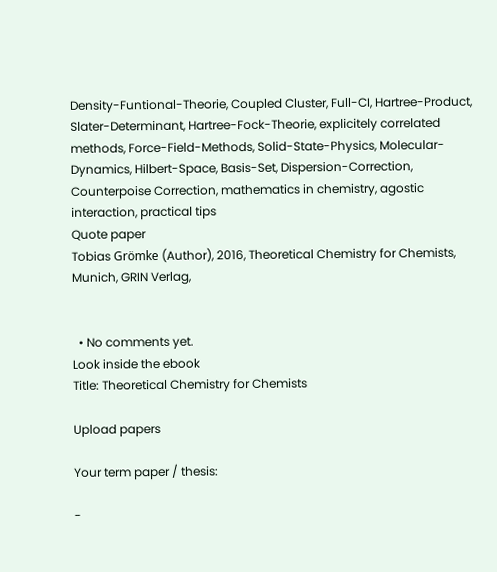Density-Funtional-Theorie, Coupled Cluster, Full-CI, Hartree-Product, Slater-Determinant, Hartree-Fock-Theorie, explicitely correlated methods, Force-Field-Methods, Solid-State-Physics, Molecular-Dynamics, Hilbert-Space, Basis-Set, Dispersion-Correction, Counterpoise Correction, mathematics in chemistry, agostic interaction, practical tips
Quote paper
Tobias Grömke (Author), 2016, Theoretical Chemistry for Chemists, Munich, GRIN Verlag,


  • No comments yet.
Look inside the ebook
Title: Theoretical Chemistry for Chemists

Upload papers

Your term paper / thesis:

-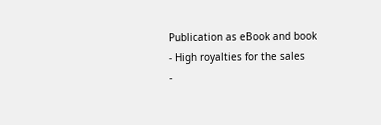Publication as eBook and book
- High royalties for the sales
-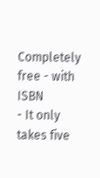Completely free - with ISBN
- It only takes five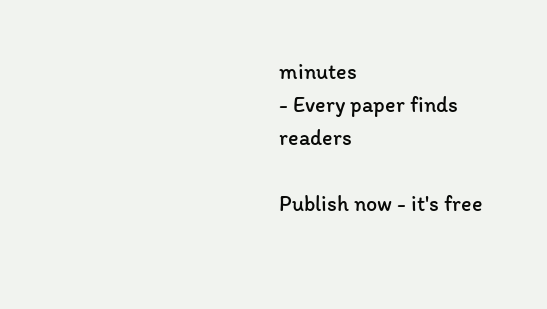minutes
- Every paper finds readers

Publish now - it's free